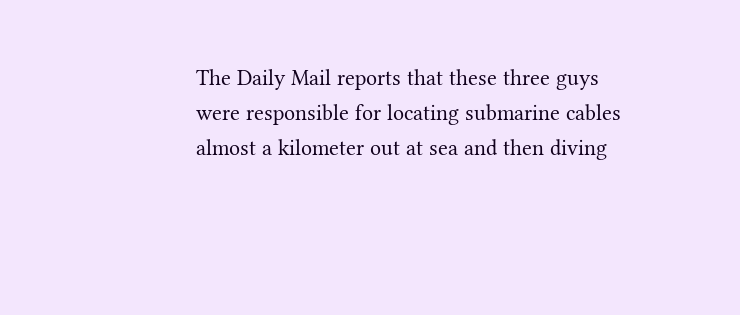The Daily Mail reports that these three guys were responsible for locating submarine cables almost a kilometer out at sea and then diving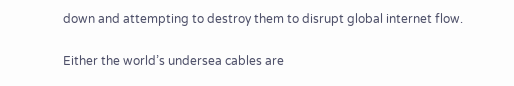down and attempting to destroy them to disrupt global internet flow.

Either the world’s undersea cables are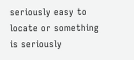seriously easy to locate or something is seriously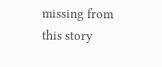missing from this story